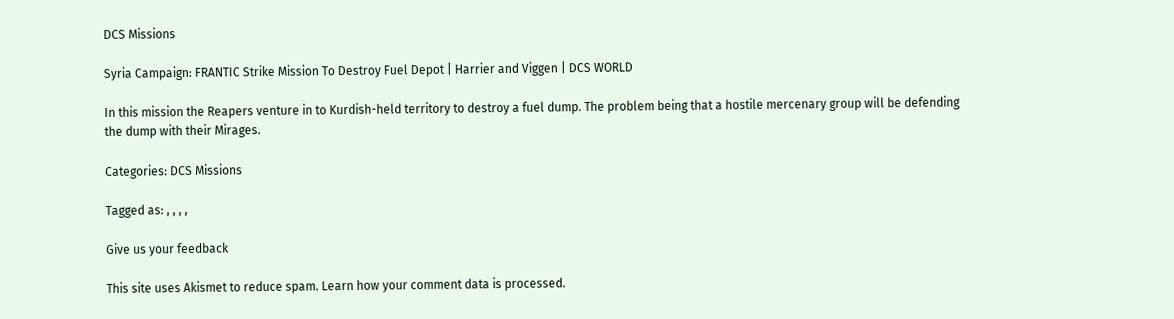DCS Missions

Syria Campaign: FRANTIC Strike Mission To Destroy Fuel Depot | Harrier and Viggen | DCS WORLD

In this mission the Reapers venture in to Kurdish-held territory to destroy a fuel dump. The problem being that a hostile mercenary group will be defending the dump with their Mirages.

Categories: DCS Missions

Tagged as: , , , ,

Give us your feedback

This site uses Akismet to reduce spam. Learn how your comment data is processed.